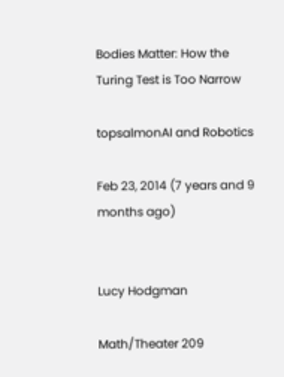Bodies Matter: How the Turing Test is Too Narrow

topsalmonAI and Robotics

Feb 23, 2014 (7 years and 9 months ago)


Lucy Hodgman

Math/Theater 209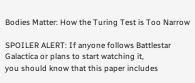Bodies Matter: How the Turing Test is Too Narrow

SPOILER ALERT: If anyone follows Battlestar Galactica or plans to start watching it,
you should know that this paper includes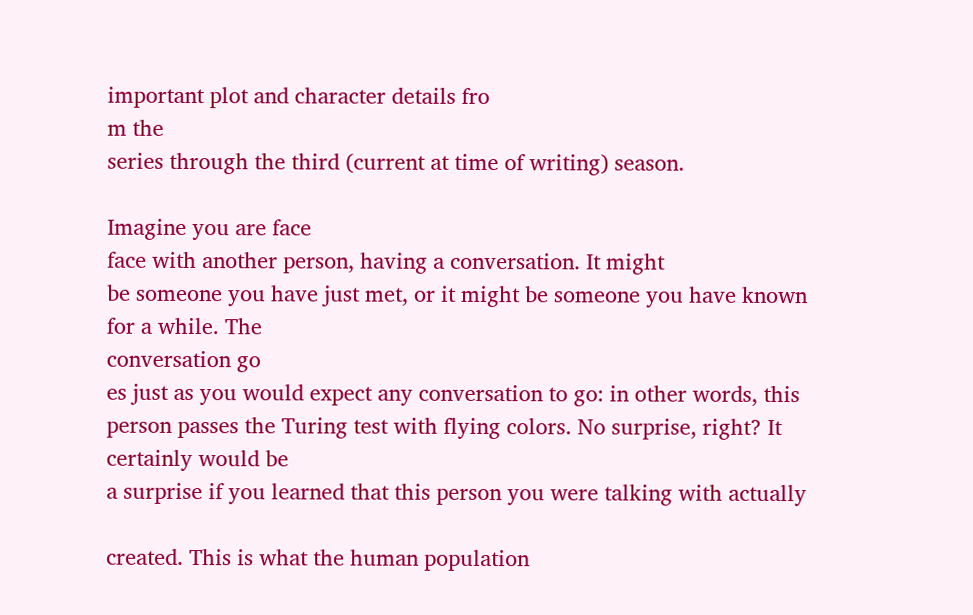important plot and character details fro
m the
series through the third (current at time of writing) season.

Imagine you are face
face with another person, having a conversation. It might
be someone you have just met, or it might be someone you have known for a while. The
conversation go
es just as you would expect any conversation to go: in other words, this
person passes the Turing test with flying colors. No surprise, right? It certainly would be
a surprise if you learned that this person you were talking with actually

created. This is what the human population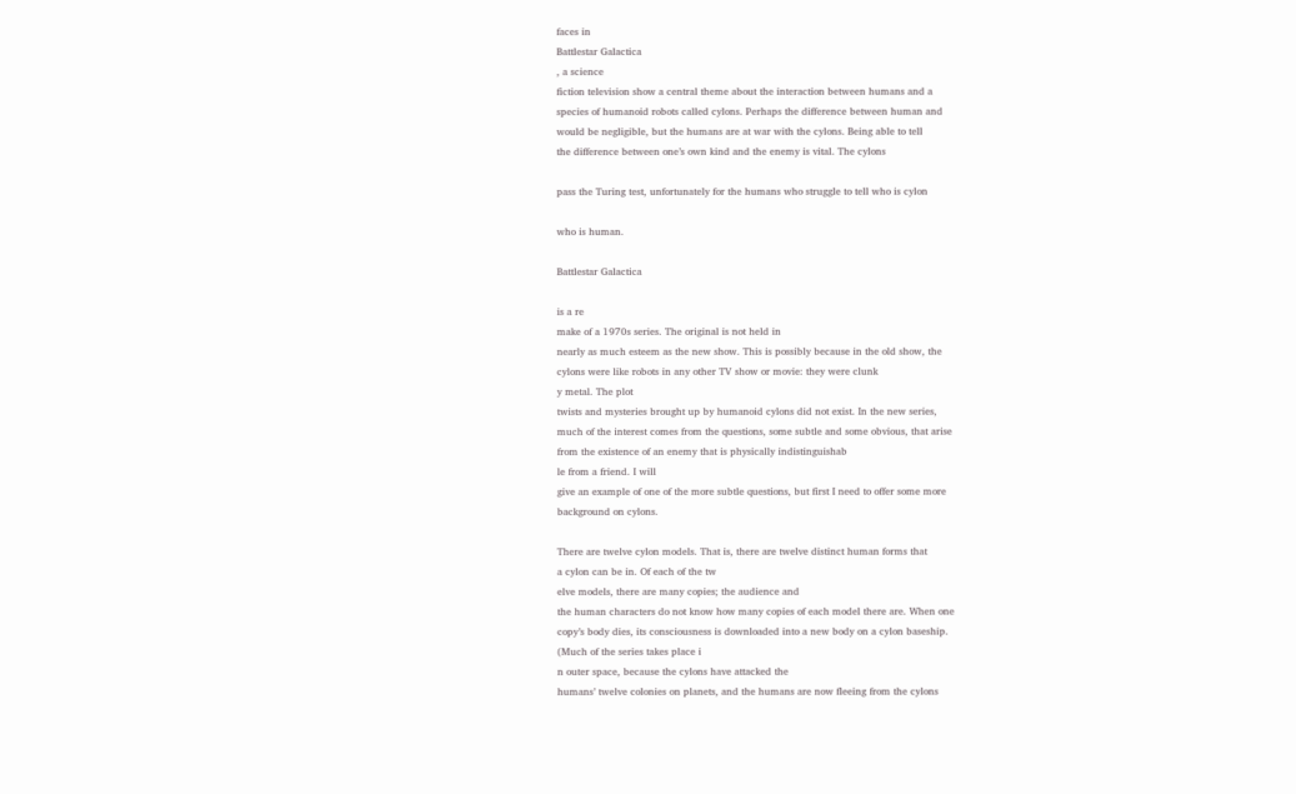faces in
Battlestar Galactica
, a science
fiction television show a central theme about the interaction between humans and a
species of humanoid robots called cylons. Perhaps the difference between human and
would be negligible, but the humans are at war with the cylons. Being able to tell
the difference between one’s own kind and the enemy is vital. The cylons

pass the Turing test, unfortunately for the humans who struggle to tell who is cylon

who is human.

Battlestar Galactica

is a re
make of a 1970s series. The original is not held in
nearly as much esteem as the new show. This is possibly because in the old show, the
cylons were like robots in any other TV show or movie: they were clunk
y metal. The plot
twists and mysteries brought up by humanoid cylons did not exist. In the new series,
much of the interest comes from the questions, some subtle and some obvious, that arise
from the existence of an enemy that is physically indistinguishab
le from a friend. I will
give an example of one of the more subtle questions, but first I need to offer some more
background on cylons.

There are twelve cylon models. That is, there are twelve distinct human forms that
a cylon can be in. Of each of the tw
elve models, there are many copies; the audience and
the human characters do not know how many copies of each model there are. When one
copy’s body dies, its consciousness is downloaded into a new body on a cylon baseship.
(Much of the series takes place i
n outer space, because the cylons have attacked the
humans’ twelve colonies on planets, and the humans are now fleeing from the cylons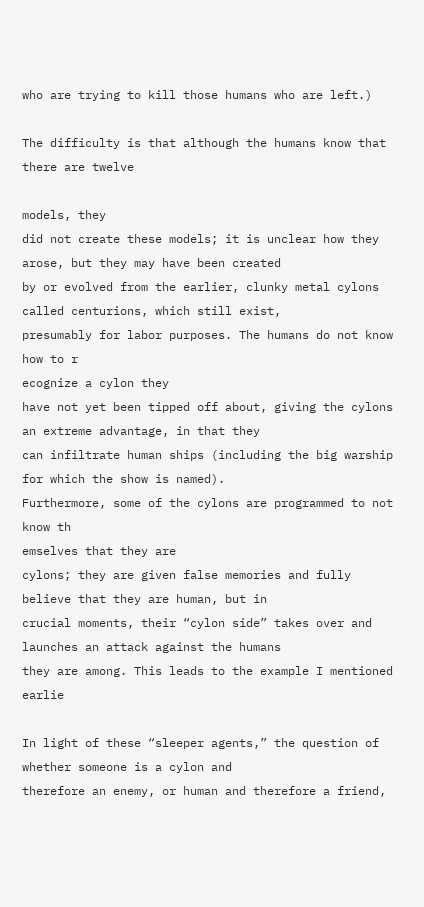who are trying to kill those humans who are left.)

The difficulty is that although the humans know that there are twelve

models, they
did not create these models; it is unclear how they arose, but they may have been created
by or evolved from the earlier, clunky metal cylons called centurions, which still exist,
presumably for labor purposes. The humans do not know how to r
ecognize a cylon they
have not yet been tipped off about, giving the cylons an extreme advantage, in that they
can infiltrate human ships (including the big warship for which the show is named).
Furthermore, some of the cylons are programmed to not know th
emselves that they are
cylons; they are given false memories and fully believe that they are human, but in
crucial moments, their “cylon side” takes over and launches an attack against the humans
they are among. This leads to the example I mentioned earlie

In light of these “sleeper agents,” the question of whether someone is a cylon and
therefore an enemy, or human and therefore a friend,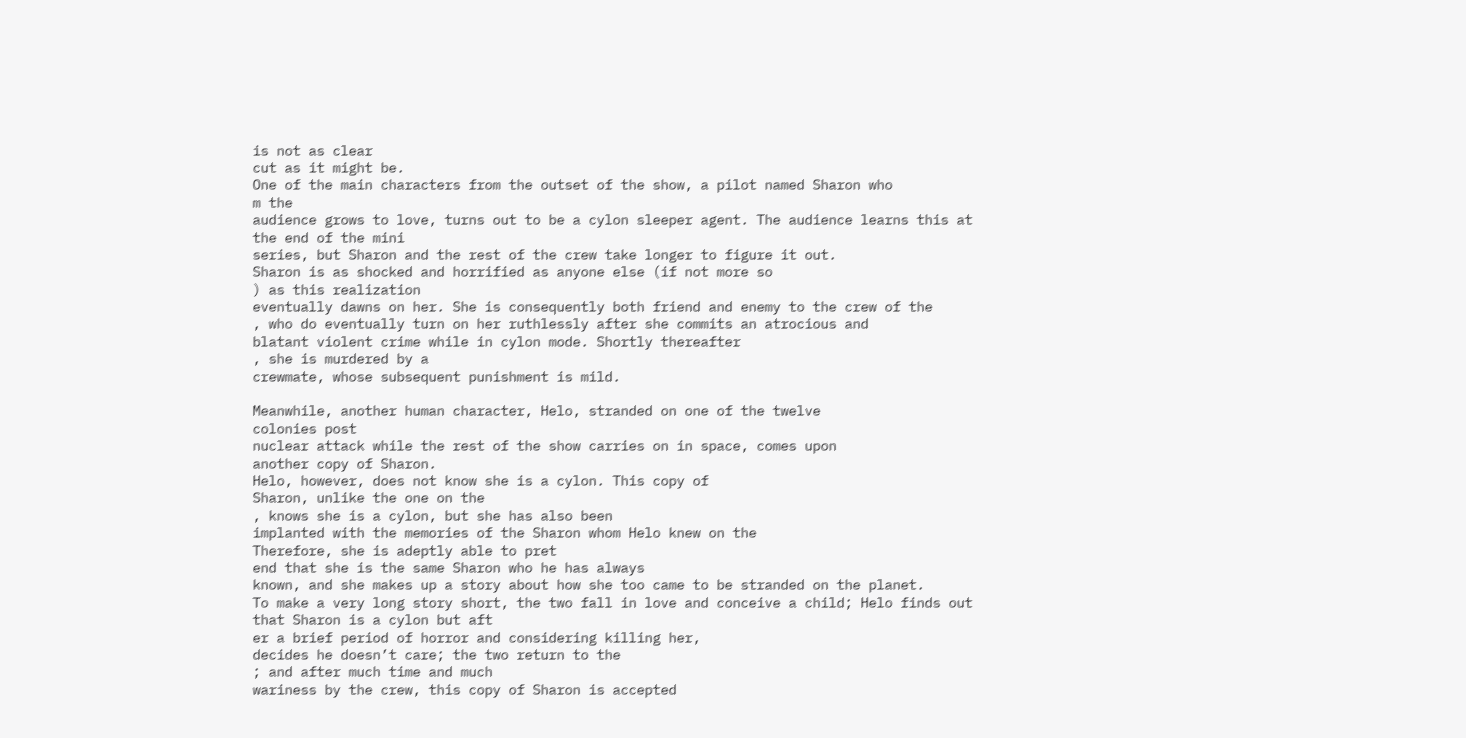is not as clear
cut as it might be.
One of the main characters from the outset of the show, a pilot named Sharon who
m the
audience grows to love, turns out to be a cylon sleeper agent. The audience learns this at
the end of the mini
series, but Sharon and the rest of the crew take longer to figure it out.
Sharon is as shocked and horrified as anyone else (if not more so
) as this realization
eventually dawns on her. She is consequently both friend and enemy to the crew of the
, who do eventually turn on her ruthlessly after she commits an atrocious and
blatant violent crime while in cylon mode. Shortly thereafter
, she is murdered by a
crewmate, whose subsequent punishment is mild.

Meanwhile, another human character, Helo, stranded on one of the twelve
colonies post
nuclear attack while the rest of the show carries on in space, comes upon
another copy of Sharon.
Helo, however, does not know she is a cylon. This copy of
Sharon, unlike the one on the
, knows she is a cylon, but she has also been
implanted with the memories of the Sharon whom Helo knew on the
Therefore, she is adeptly able to pret
end that she is the same Sharon who he has always
known, and she makes up a story about how she too came to be stranded on the planet.
To make a very long story short, the two fall in love and conceive a child; Helo finds out
that Sharon is a cylon but aft
er a brief period of horror and considering killing her,
decides he doesn’t care; the two return to the
; and after much time and much
wariness by the crew, this copy of Sharon is accepted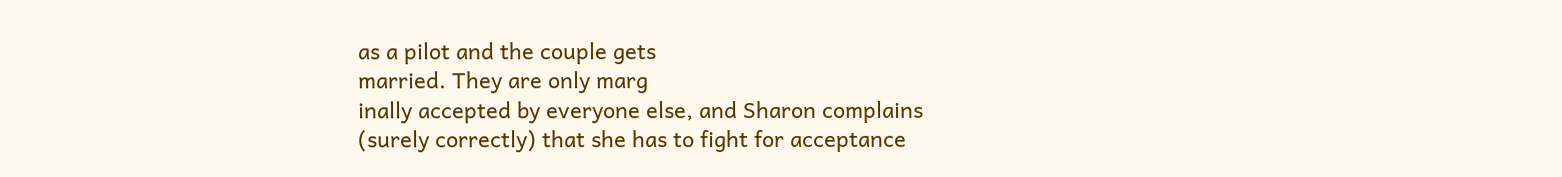as a pilot and the couple gets
married. They are only marg
inally accepted by everyone else, and Sharon complains
(surely correctly) that she has to fight for acceptance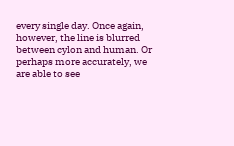every single day. Once again,
however, the line is blurred between cylon and human. Or perhaps more accurately, we
are able to see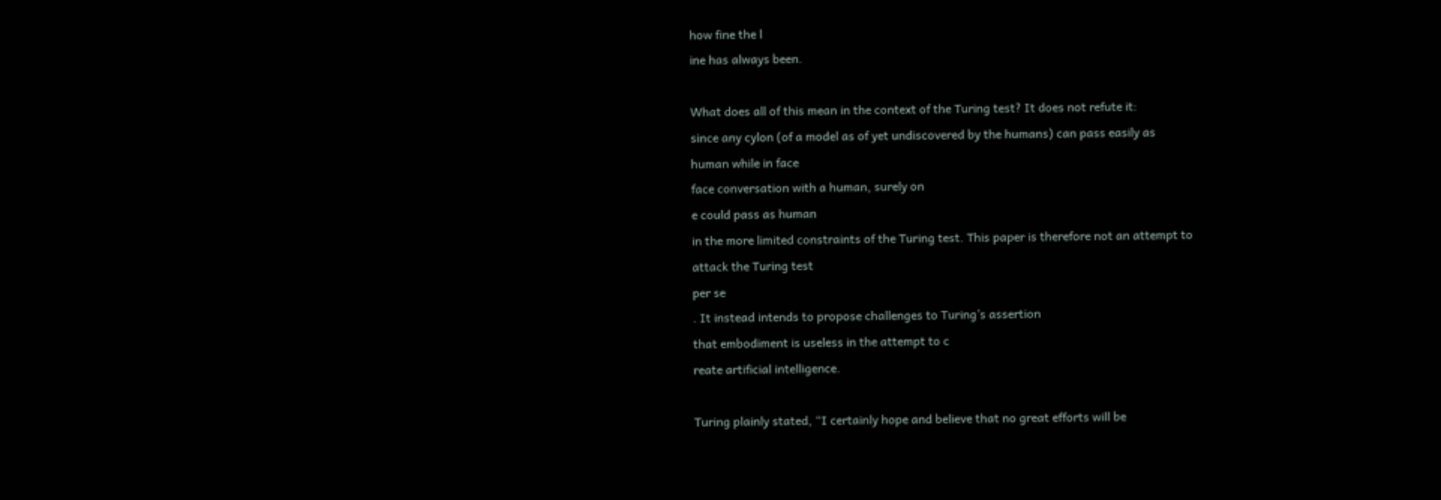how fine the l
ine has always been.

What does all of this mean in the context of the Turing test? It does not refute it:
since any cylon (of a model as of yet undiscovered by the humans) can pass easily as
human while in face
face conversation with a human, surely on
e could pass as human
in the more limited constraints of the Turing test. This paper is therefore not an attempt to
attack the Turing test
per se
. It instead intends to propose challenges to Turing’s assertion
that embodiment is useless in the attempt to c
reate artificial intelligence.

Turing plainly stated, “I certainly hope and believe that no great efforts will be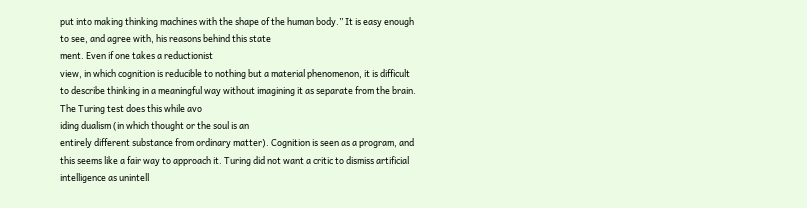put into making thinking machines with the shape of the human body.” It is easy enough
to see, and agree with, his reasons behind this state
ment. Even if one takes a reductionist
view, in which cognition is reducible to nothing but a material phenomenon, it is difficult
to describe thinking in a meaningful way without imagining it as separate from the brain.
The Turing test does this while avo
iding dualism (in which thought or the soul is an
entirely different substance from ordinary matter). Cognition is seen as a program, and
this seems like a fair way to approach it. Turing did not want a critic to dismiss artificial
intelligence as unintell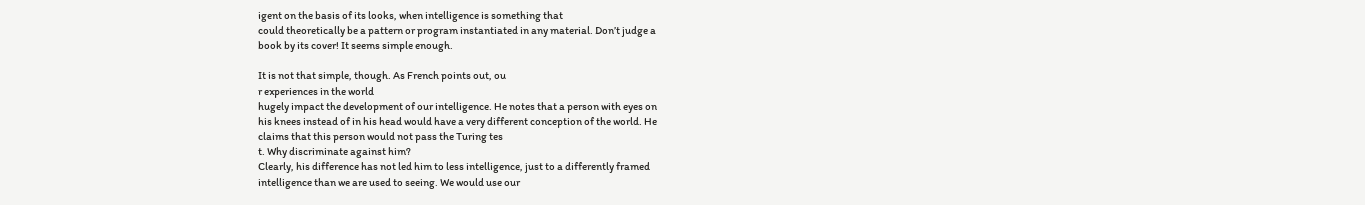igent on the basis of its looks, when intelligence is something that
could theoretically be a pattern or program instantiated in any material. Don’t judge a
book by its cover! It seems simple enough.

It is not that simple, though. As French points out, ou
r experiences in the world
hugely impact the development of our intelligence. He notes that a person with eyes on
his knees instead of in his head would have a very different conception of the world. He
claims that this person would not pass the Turing tes
t. Why discriminate against him?
Clearly, his difference has not led him to less intelligence, just to a differently framed
intelligence than we are used to seeing. We would use our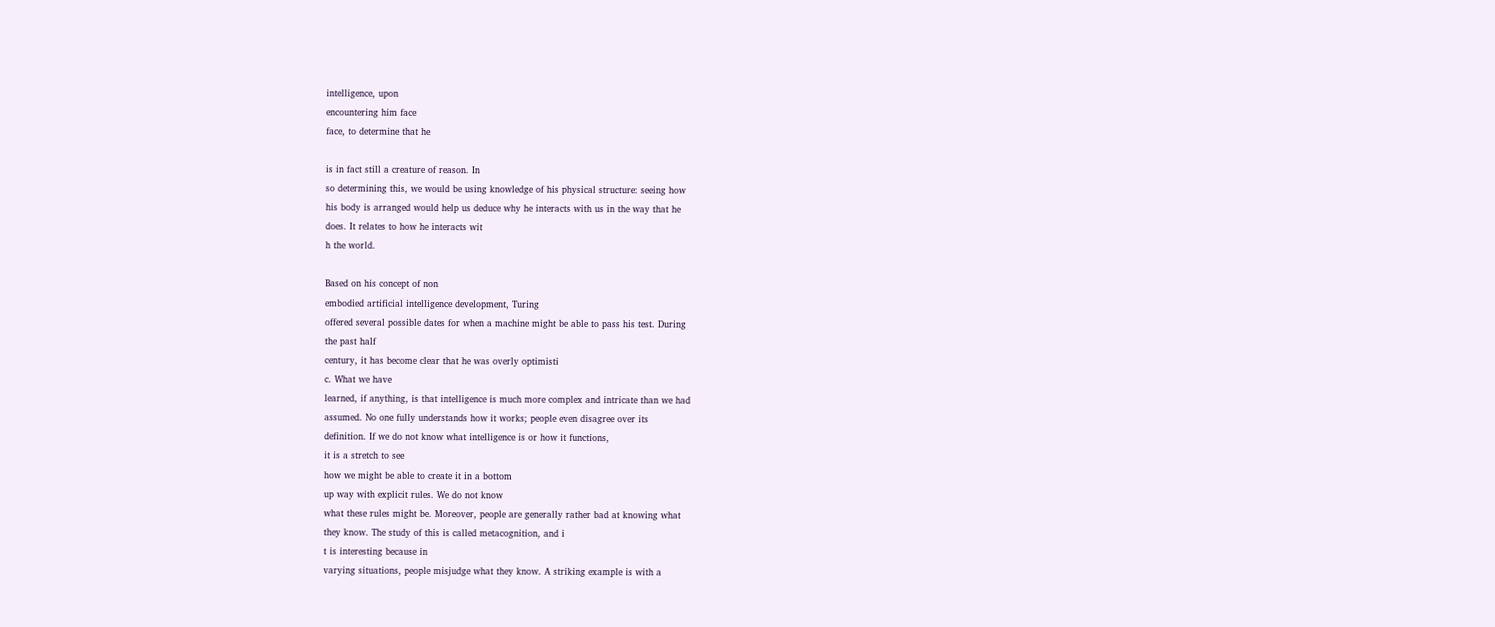intelligence, upon
encountering him face
face, to determine that he

is in fact still a creature of reason. In
so determining this, we would be using knowledge of his physical structure: seeing how
his body is arranged would help us deduce why he interacts with us in the way that he
does. It relates to how he interacts wit
h the world.

Based on his concept of non
embodied artificial intelligence development, Turing
offered several possible dates for when a machine might be able to pass his test. During
the past half
century, it has become clear that he was overly optimisti
c. What we have
learned, if anything, is that intelligence is much more complex and intricate than we had
assumed. No one fully understands how it works; people even disagree over its
definition. If we do not know what intelligence is or how it functions,
it is a stretch to see
how we might be able to create it in a bottom
up way with explicit rules. We do not know
what these rules might be. Moreover, people are generally rather bad at knowing what
they know. The study of this is called metacognition, and i
t is interesting because in
varying situations, people misjudge what they know. A striking example is with a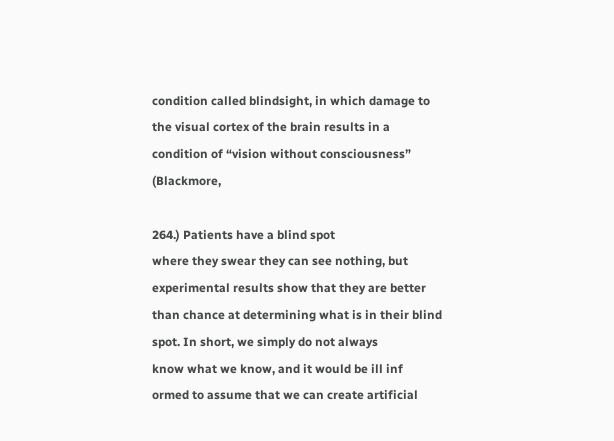condition called blindsight, in which damage to the visual cortex of the brain results in a
condition of “vision without consciousness” (Blackmore,

264.) Patients have a blind spot
where they swear they can see nothing, but experimental results show that they are better
than chance at determining what is in their blind spot. In short, we simply do not always
know what we know, and it would be ill inf
ormed to assume that we can create artificial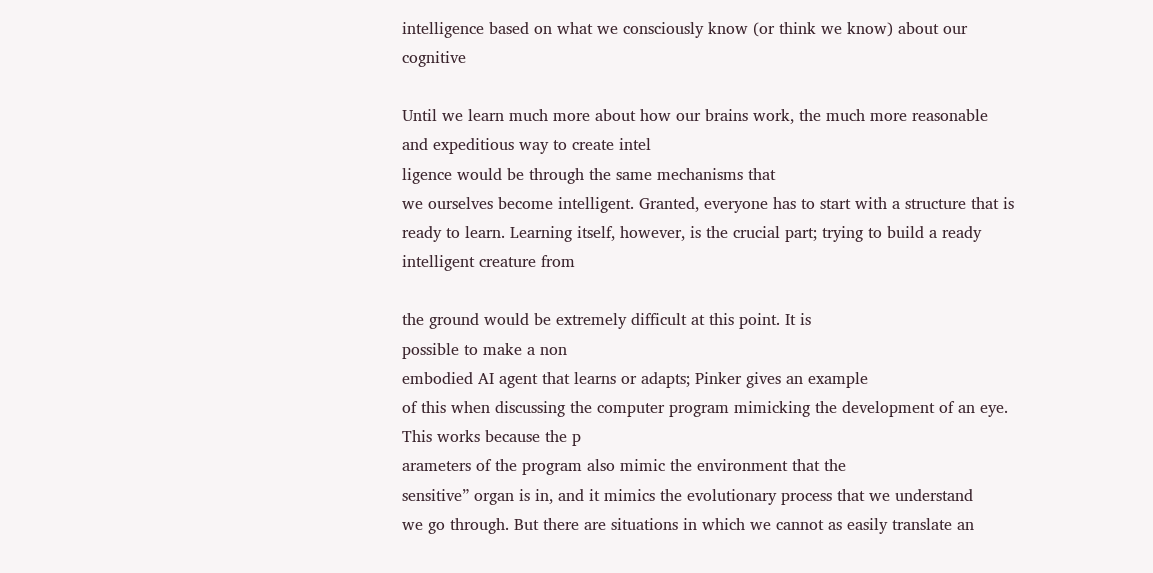intelligence based on what we consciously know (or think we know) about our cognitive

Until we learn much more about how our brains work, the much more reasonable
and expeditious way to create intel
ligence would be through the same mechanisms that
we ourselves become intelligent. Granted, everyone has to start with a structure that is
ready to learn. Learning itself, however, is the crucial part; trying to build a ready
intelligent creature from

the ground would be extremely difficult at this point. It is
possible to make a non
embodied AI agent that learns or adapts; Pinker gives an example
of this when discussing the computer program mimicking the development of an eye.
This works because the p
arameters of the program also mimic the environment that the
sensitive” organ is in, and it mimics the evolutionary process that we understand
we go through. But there are situations in which we cannot as easily translate an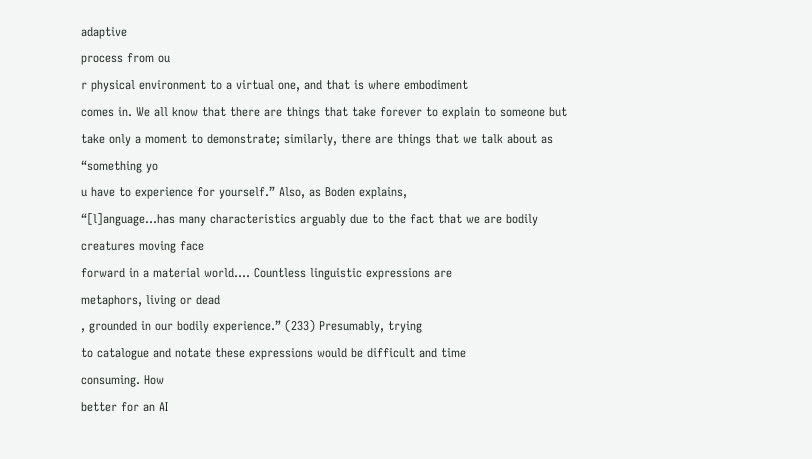adaptive
process from ou
r physical environment to a virtual one, and that is where embodiment
comes in. We all know that there are things that take forever to explain to someone but
take only a moment to demonstrate; similarly, there are things that we talk about as
“something yo
u have to experience for yourself.” Also, as Boden explains,
“[l]anguage…has many characteristics arguably due to the fact that we are bodily
creatures moving face
forward in a material world…. Countless linguistic expressions are
metaphors, living or dead
, grounded in our bodily experience.” (233) Presumably, trying
to catalogue and notate these expressions would be difficult and time
consuming. How
better for an AI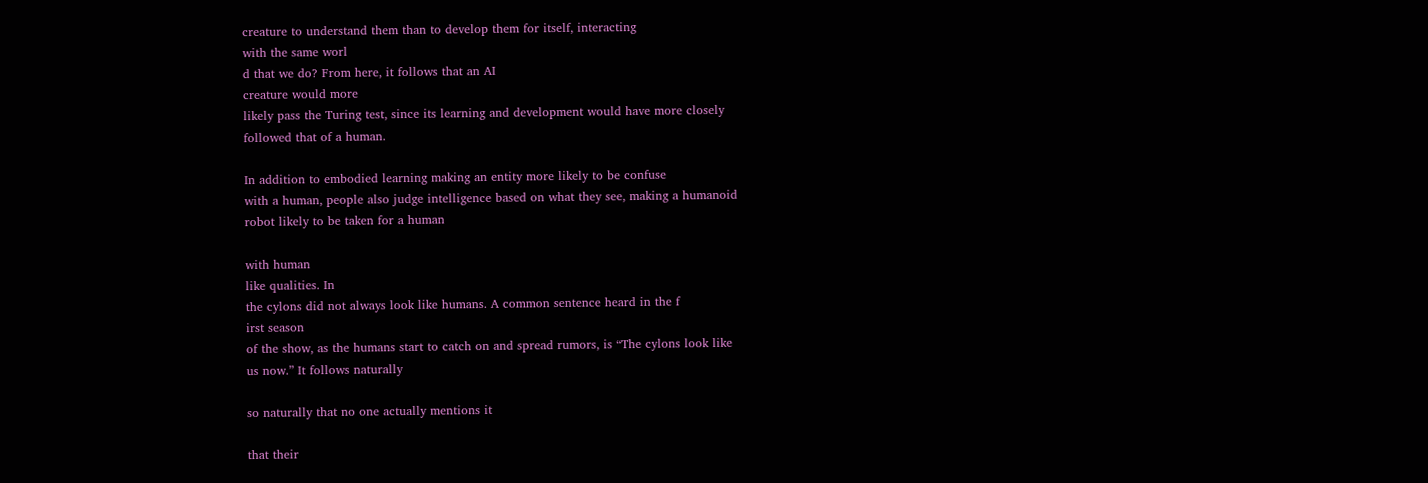creature to understand them than to develop them for itself, interacting
with the same worl
d that we do? From here, it follows that an AI
creature would more
likely pass the Turing test, since its learning and development would have more closely
followed that of a human.

In addition to embodied learning making an entity more likely to be confuse
with a human, people also judge intelligence based on what they see, making a humanoid
robot likely to be taken for a human

with human
like qualities. In
the cylons did not always look like humans. A common sentence heard in the f
irst season
of the show, as the humans start to catch on and spread rumors, is “The cylons look like
us now.” It follows naturally

so naturally that no one actually mentions it

that their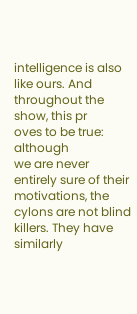intelligence is also like ours. And throughout the show, this pr
oves to be true: although
we are never entirely sure of their motivations, the cylons are not blind killers. They have
similarly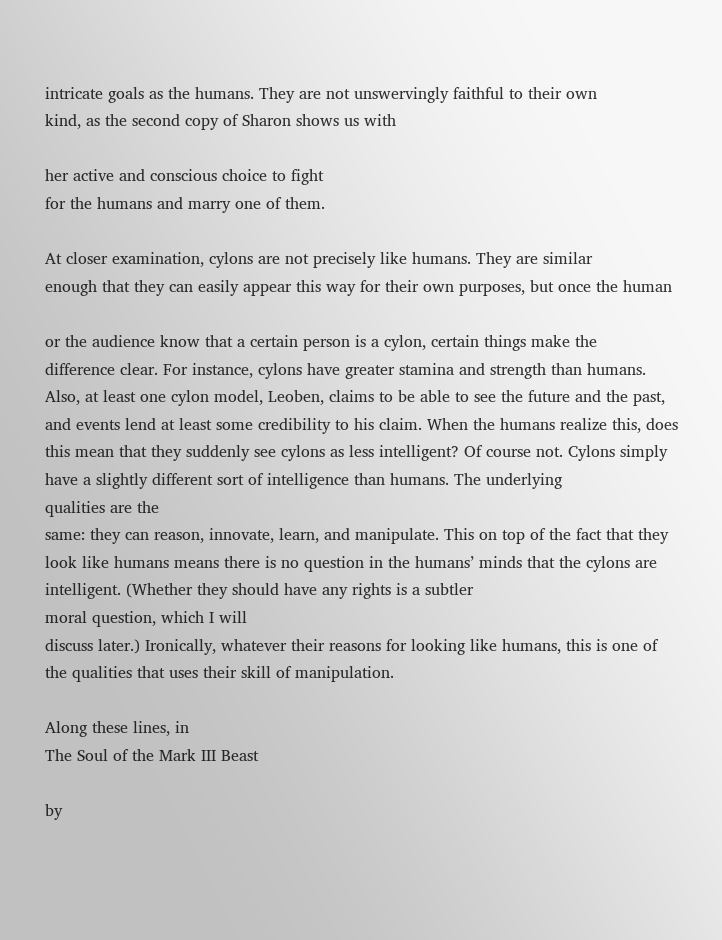intricate goals as the humans. They are not unswervingly faithful to their own
kind, as the second copy of Sharon shows us with

her active and conscious choice to fight
for the humans and marry one of them.

At closer examination, cylons are not precisely like humans. They are similar
enough that they can easily appear this way for their own purposes, but once the human

or the audience know that a certain person is a cylon, certain things make the
difference clear. For instance, cylons have greater stamina and strength than humans.
Also, at least one cylon model, Leoben, claims to be able to see the future and the past,
and events lend at least some credibility to his claim. When the humans realize this, does
this mean that they suddenly see cylons as less intelligent? Of course not. Cylons simply
have a slightly different sort of intelligence than humans. The underlying
qualities are the
same: they can reason, innovate, learn, and manipulate. This on top of the fact that they
look like humans means there is no question in the humans’ minds that the cylons are
intelligent. (Whether they should have any rights is a subtler
moral question, which I will
discuss later.) Ironically, whatever their reasons for looking like humans, this is one of
the qualities that uses their skill of manipulation.

Along these lines, in
The Soul of the Mark III Beast

by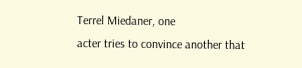Terrel Miedaner, one
acter tries to convince another that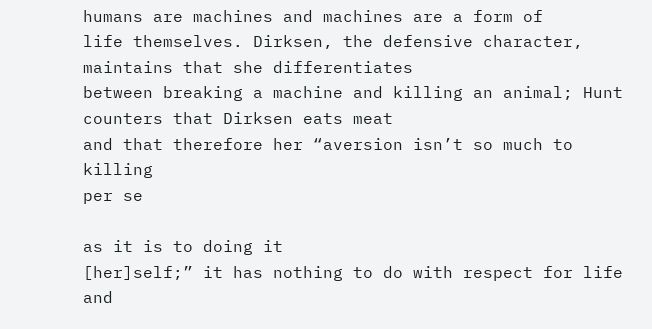humans are machines and machines are a form of
life themselves. Dirksen, the defensive character, maintains that she differentiates
between breaking a machine and killing an animal; Hunt counters that Dirksen eats meat
and that therefore her “aversion isn’t so much to killing
per se

as it is to doing it
[her]self;” it has nothing to do with respect for life and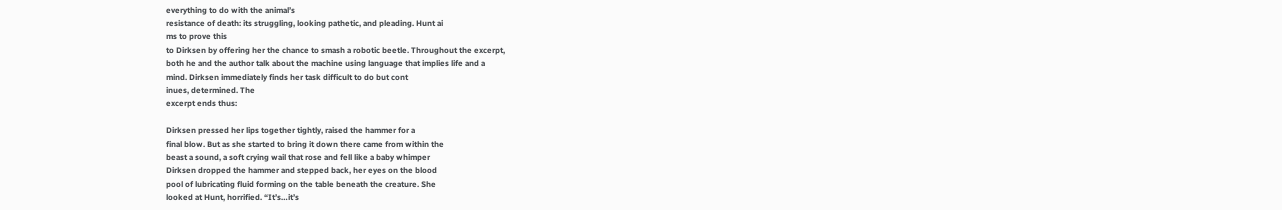everything to do with the animal’s
resistance of death: its struggling, looking pathetic, and pleading. Hunt ai
ms to prove this
to Dirksen by offering her the chance to smash a robotic beetle. Throughout the excerpt,
both he and the author talk about the machine using language that implies life and a
mind. Dirksen immediately finds her task difficult to do but cont
inues, determined. The
excerpt ends thus:

Dirksen pressed her lips together tightly, raised the hammer for a
final blow. But as she started to bring it down there came from within the
beast a sound, a soft crying wail that rose and fell like a baby whimper
Dirksen dropped the hammer and stepped back, her eyes on the blood
pool of lubricating fluid forming on the table beneath the creature. She
looked at Hunt, horrified. “It’s…it’s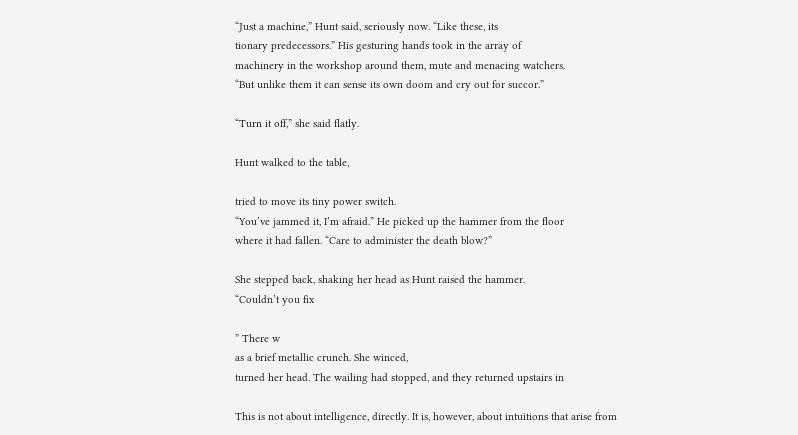“Just a machine,” Hunt said, seriously now. “Like these, its
tionary predecessors.” His gesturing hands took in the array of
machinery in the workshop around them, mute and menacing watchers.
“But unlike them it can sense its own doom and cry out for succor.”

“Turn it off,” she said flatly.

Hunt walked to the table,

tried to move its tiny power switch.
“You’ve jammed it, I’m afraid.” He picked up the hammer from the floor
where it had fallen. “Care to administer the death blow?”

She stepped back, shaking her head as Hunt raised the hammer.
“Couldn’t you fix

” There w
as a brief metallic crunch. She winced,
turned her head. The wailing had stopped, and they returned upstairs in

This is not about intelligence, directly. It is, however, about intuitions that arise from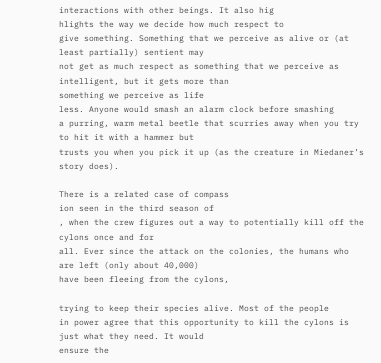interactions with other beings. It also hig
hlights the way we decide how much respect to
give something. Something that we perceive as alive or (at least partially) sentient may
not get as much respect as something that we perceive as intelligent, but it gets more than
something we perceive as life
less. Anyone would smash an alarm clock before smashing
a purring, warm metal beetle that scurries away when you try to hit it with a hammer but
trusts you when you pick it up (as the creature in Miedaner’s story does).

There is a related case of compass
ion seen in the third season of
, when the crew figures out a way to potentially kill off the cylons once and for
all. Ever since the attack on the colonies, the humans who are left (only about 40,000)
have been fleeing from the cylons,

trying to keep their species alive. Most of the people
in power agree that this opportunity to kill the cylons is just what they need. It would
ensure the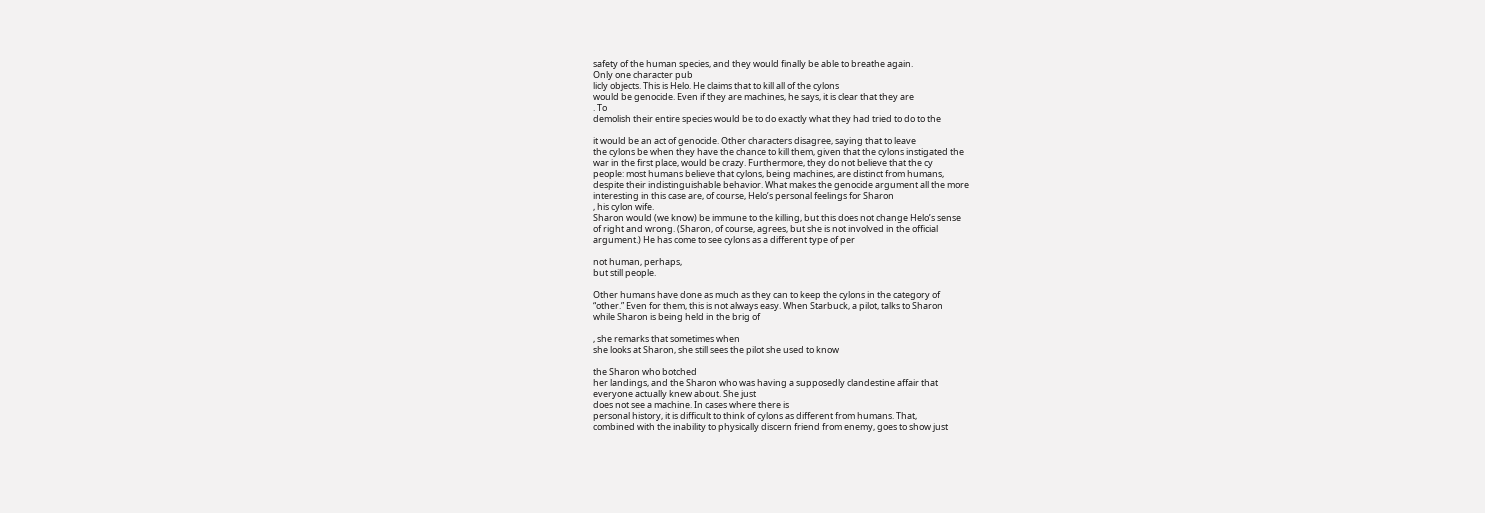safety of the human species, and they would finally be able to breathe again.
Only one character pub
licly objects. This is Helo. He claims that to kill all of the cylons
would be genocide. Even if they are machines, he says, it is clear that they are
. To
demolish their entire species would be to do exactly what they had tried to do to the

it would be an act of genocide. Other characters disagree, saying that to leave
the cylons be when they have the chance to kill them, given that the cylons instigated the
war in the first place, would be crazy. Furthermore, they do not believe that the cy
people: most humans believe that cylons, being machines, are distinct from humans,
despite their indistinguishable behavior. What makes the genocide argument all the more
interesting in this case are, of course, Helo’s personal feelings for Sharon
, his cylon wife.
Sharon would (we know) be immune to the killing, but this does not change Helo’s sense
of right and wrong. (Sharon, of course, agrees, but she is not involved in the official
argument.) He has come to see cylons as a different type of per

not human, perhaps,
but still people.

Other humans have done as much as they can to keep the cylons in the category of
“other.” Even for them, this is not always easy. When Starbuck, a pilot, talks to Sharon
while Sharon is being held in the brig of

, she remarks that sometimes when
she looks at Sharon, she still sees the pilot she used to know

the Sharon who botched
her landings, and the Sharon who was having a supposedly clandestine affair that
everyone actually knew about. She just
does not see a machine. In cases where there is
personal history, it is difficult to think of cylons as different from humans. That,
combined with the inability to physically discern friend from enemy, goes to show just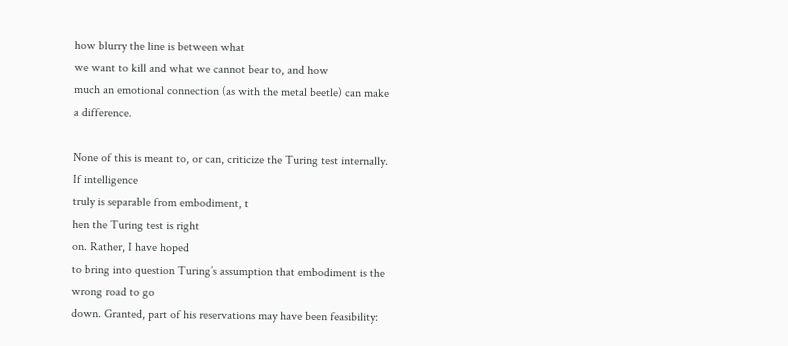how blurry the line is between what
we want to kill and what we cannot bear to, and how
much an emotional connection (as with the metal beetle) can make a difference.

None of this is meant to, or can, criticize the Turing test internally. If intelligence
truly is separable from embodiment, t
hen the Turing test is right
on. Rather, I have hoped
to bring into question Turing’s assumption that embodiment is the wrong road to go
down. Granted, part of his reservations may have been feasibility: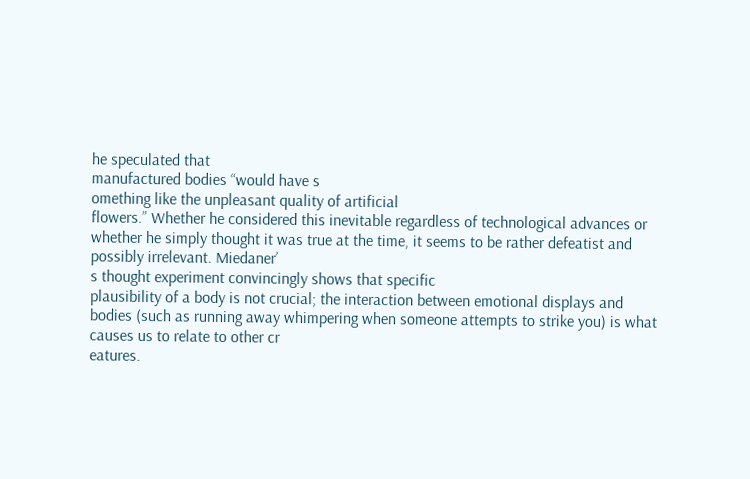he speculated that
manufactured bodies “would have s
omething like the unpleasant quality of artificial
flowers.” Whether he considered this inevitable regardless of technological advances or
whether he simply thought it was true at the time, it seems to be rather defeatist and
possibly irrelevant. Miedaner’
s thought experiment convincingly shows that specific
plausibility of a body is not crucial; the interaction between emotional displays and
bodies (such as running away whimpering when someone attempts to strike you) is what
causes us to relate to other cr
eatures.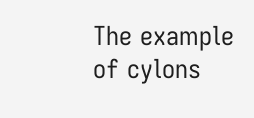The example of cylons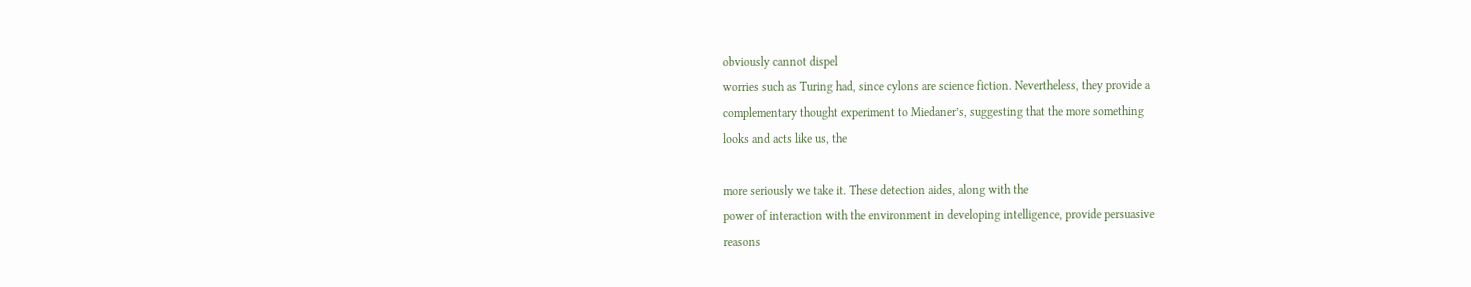obviously cannot dispel
worries such as Turing had, since cylons are science fiction. Nevertheless, they provide a
complementary thought experiment to Miedaner’s, suggesting that the more something
looks and acts like us, the

more seriously we take it. These detection aides, along with the
power of interaction with the environment in developing intelligence, provide persuasive
reasons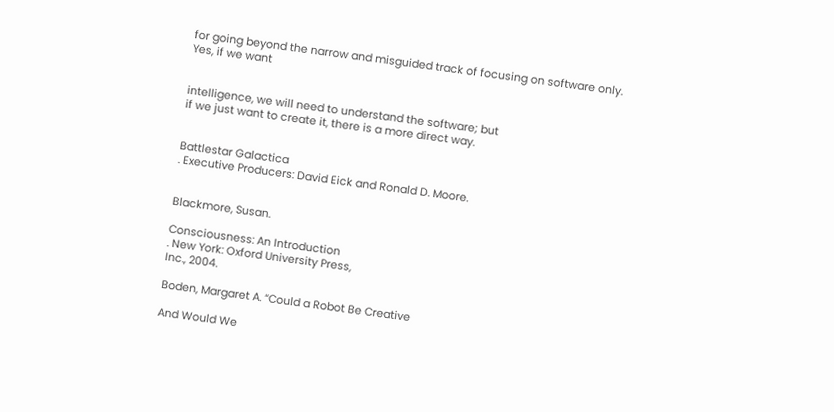for going beyond the narrow and misguided track of focusing on software only.
Yes, if we want


intelligence, we will need to understand the software; but
if we just want to create it, there is a more direct way.


Battlestar Galactica
. Executive Producers: David Eick and Ronald D. Moore.


Blackmore, Susan.

Consciousness: An Introduction
. New York: Oxford University Press,
Inc., 2004.

Boden, Margaret A. “Could a Robot Be Creative

And Would We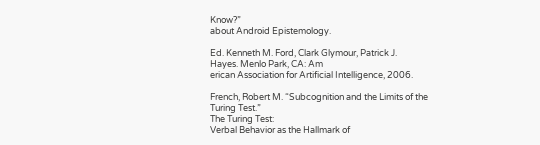Know?”
about Android Epistemology.

Ed. Kenneth M. Ford, Clark Glymour, Patrick J.
Hayes. Menlo Park, CA: Am
erican Association for Artificial Intelligence, 2006.

French, Robert M. “Subcognition and the Limits of the Turing Test.”
The Turing Test:
Verbal Behavior as the Hallmark of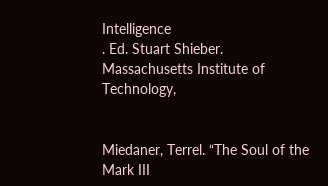Intelligence
. Ed. Stuart Shieber.
Massachusetts Institute of Technology,


Miedaner, Terrel. “The Soul of the Mark III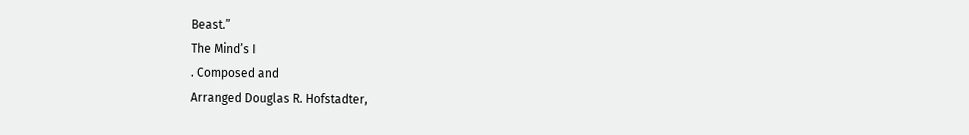Beast.”
The Mind’s I
. Composed and
Arranged Douglas R. Hofstadter,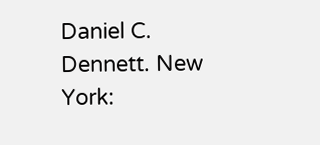Daniel C. Dennett. New York: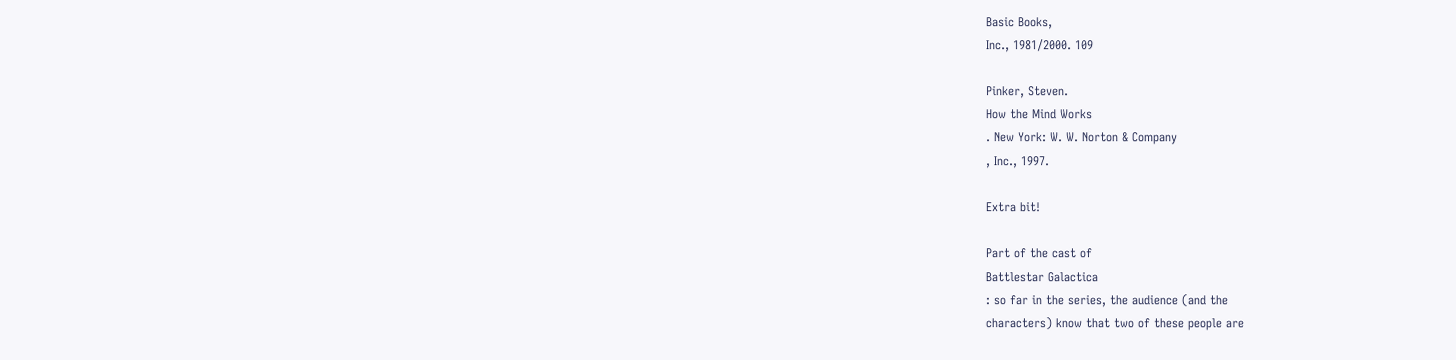Basic Books,
Inc., 1981/2000. 109

Pinker, Steven.
How the Mind Works
. New York: W. W. Norton & Company
, Inc., 1997.

Extra bit!

Part of the cast of
Battlestar Galactica
: so far in the series, the audience (and the
characters) know that two of these people are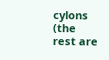cylons (the rest are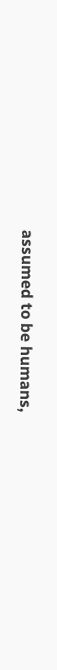assumed to be humans,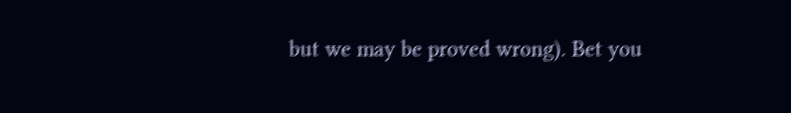but we may be proved wrong). Bet you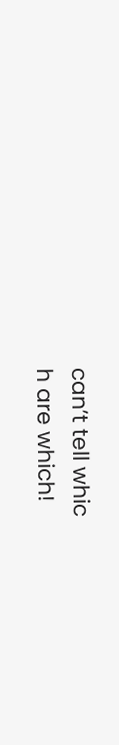can’t tell whic
h are which!